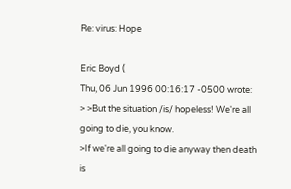Re: virus: Hope

Eric Boyd (
Thu, 06 Jun 1996 00:16:17 -0500 wrote:
> >But the situation /is/ hopeless! We're all going to die, you know.
>If we're all going to die anyway then death is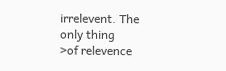irrelevent. The only thing
>of relevence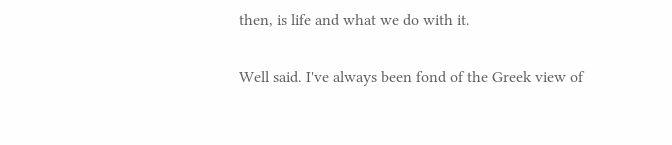then, is life and what we do with it.

Well said. I've always been fond of the Greek view of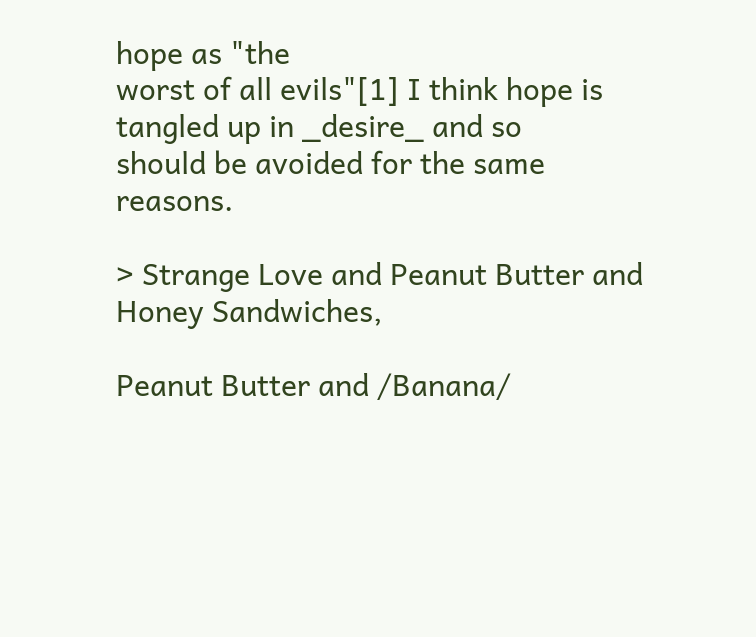hope as "the
worst of all evils"[1] I think hope is tangled up in _desire_ and so
should be avoided for the same reasons.

> Strange Love and Peanut Butter and Honey Sandwiches,

Peanut Butter and /Banana/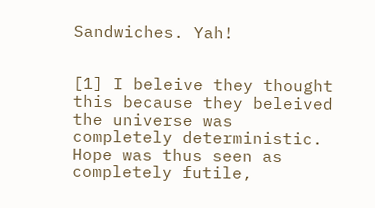Sandwiches. Yah!


[1] I beleive they thought this because they beleived the universe was
completely deterministic. Hope was thus seen as completely futile,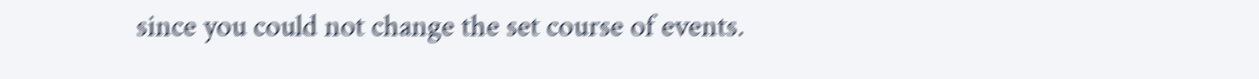since you could not change the set course of events.